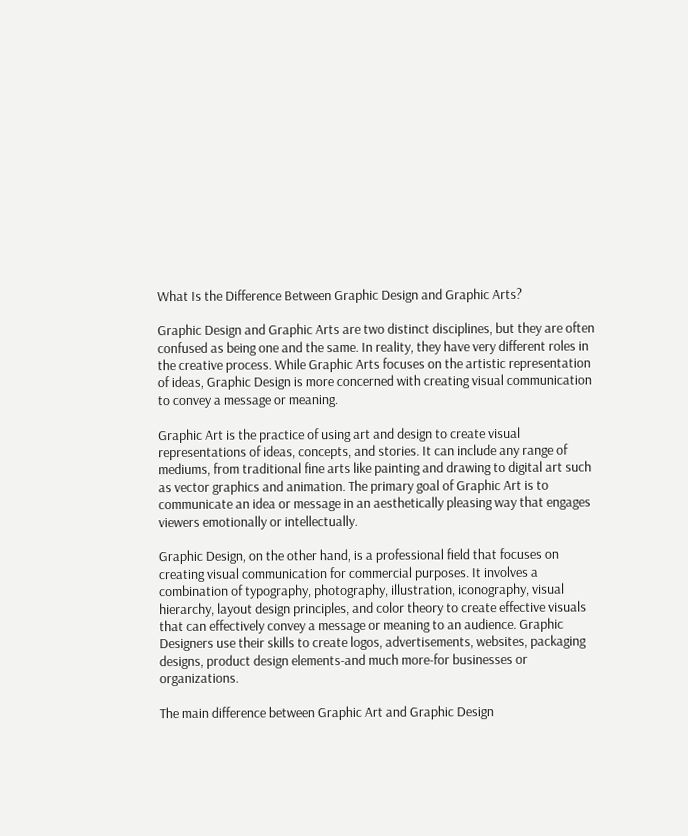What Is the Difference Between Graphic Design and Graphic Arts?

Graphic Design and Graphic Arts are two distinct disciplines, but they are often confused as being one and the same. In reality, they have very different roles in the creative process. While Graphic Arts focuses on the artistic representation of ideas, Graphic Design is more concerned with creating visual communication to convey a message or meaning.

Graphic Art is the practice of using art and design to create visual representations of ideas, concepts, and stories. It can include any range of mediums, from traditional fine arts like painting and drawing to digital art such as vector graphics and animation. The primary goal of Graphic Art is to communicate an idea or message in an aesthetically pleasing way that engages viewers emotionally or intellectually.

Graphic Design, on the other hand, is a professional field that focuses on creating visual communication for commercial purposes. It involves a combination of typography, photography, illustration, iconography, visual hierarchy, layout design principles, and color theory to create effective visuals that can effectively convey a message or meaning to an audience. Graphic Designers use their skills to create logos, advertisements, websites, packaging designs, product design elements-and much more-for businesses or organizations.

The main difference between Graphic Art and Graphic Design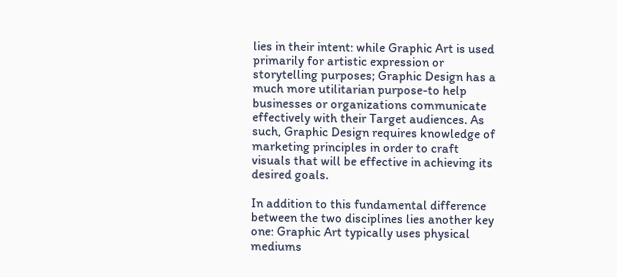lies in their intent: while Graphic Art is used primarily for artistic expression or storytelling purposes; Graphic Design has a much more utilitarian purpose-to help businesses or organizations communicate effectively with their Target audiences. As such, Graphic Design requires knowledge of marketing principles in order to craft visuals that will be effective in achieving its desired goals.

In addition to this fundamental difference between the two disciplines lies another key one: Graphic Art typically uses physical mediums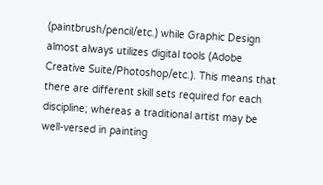(paintbrush/pencil/etc.) while Graphic Design almost always utilizes digital tools (Adobe Creative Suite/Photoshop/etc.). This means that there are different skill sets required for each discipline; whereas a traditional artist may be well-versed in painting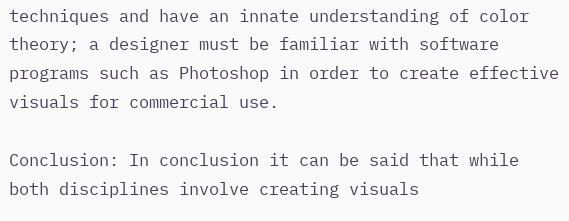techniques and have an innate understanding of color theory; a designer must be familiar with software programs such as Photoshop in order to create effective visuals for commercial use.

Conclusion: In conclusion it can be said that while both disciplines involve creating visuals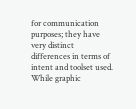for communication purposes; they have very distinct differences in terms of intent and toolset used. While graphic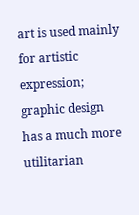art is used mainly for artistic expression; graphic design has a much more utilitarian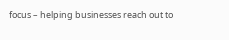focus – helping businesses reach out to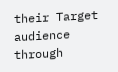their Target audience through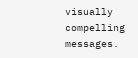visually compelling messages.